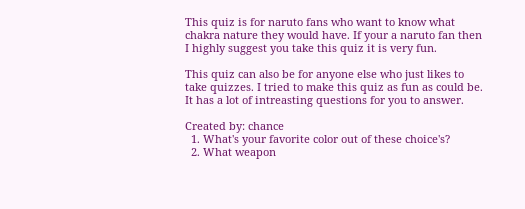This quiz is for naruto fans who want to know what chakra nature they would have. If your a naruto fan then I highly suggest you take this quiz it is very fun.

This quiz can also be for anyone else who just likes to take quizzes. I tried to make this quiz as fun as could be. It has a lot of intreasting questions for you to answer.

Created by: chance
  1. What's your favorite color out of these choice's?
  2. What weapon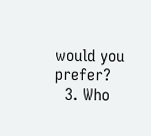would you prefer?
  3. Who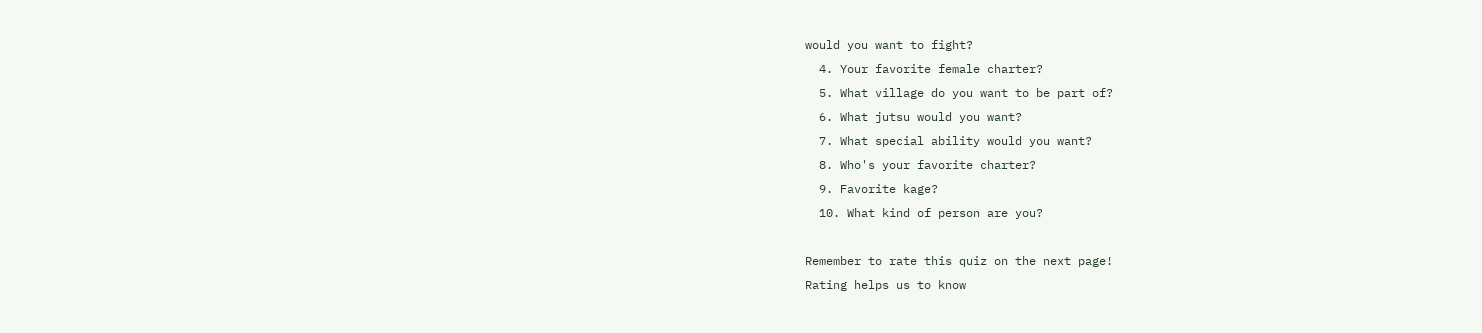would you want to fight?
  4. Your favorite female charter?
  5. What village do you want to be part of?
  6. What jutsu would you want?
  7. What special ability would you want?
  8. Who's your favorite charter?
  9. Favorite kage?
  10. What kind of person are you?

Remember to rate this quiz on the next page!
Rating helps us to know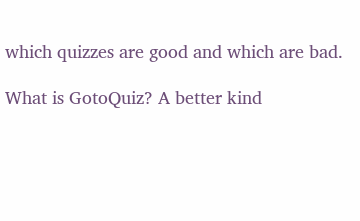which quizzes are good and which are bad.

What is GotoQuiz? A better kind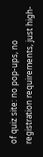of quiz site: no pop-ups, no registration requirements, just high-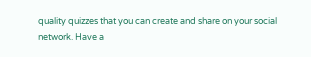quality quizzes that you can create and share on your social network. Have a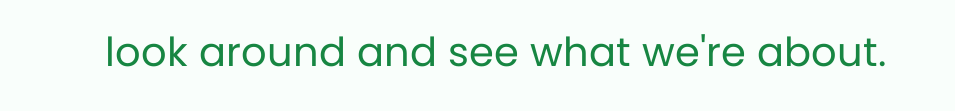look around and see what we're about.